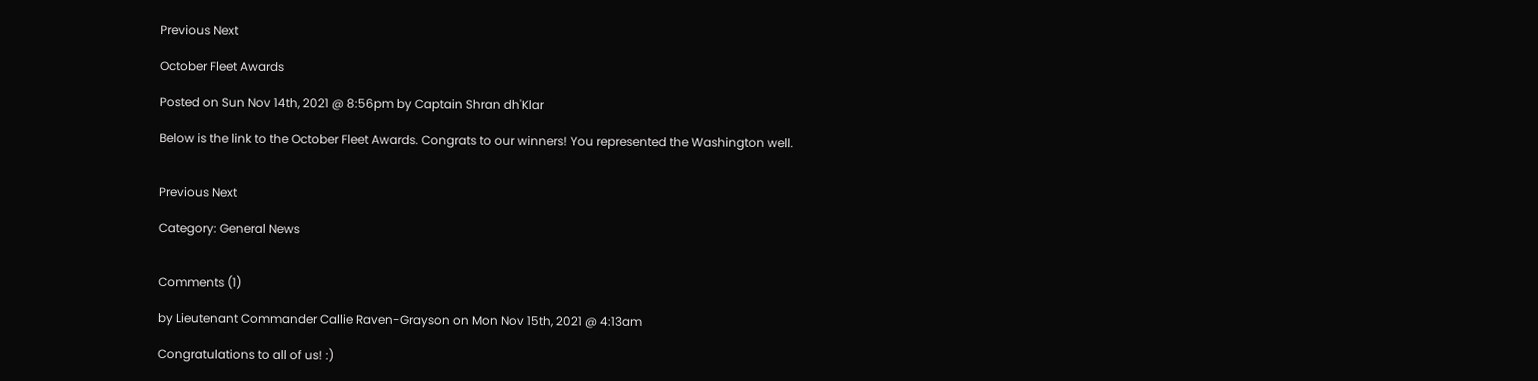Previous Next

October Fleet Awards

Posted on Sun Nov 14th, 2021 @ 8:56pm by Captain Shran dh'Klar

Below is the link to the October Fleet Awards. Congrats to our winners! You represented the Washington well.


Previous Next

Category: General News


Comments (1)

by Lieutenant Commander Callie Raven-Grayson on Mon Nov 15th, 2021 @ 4:13am

Congratulations to all of us! :)